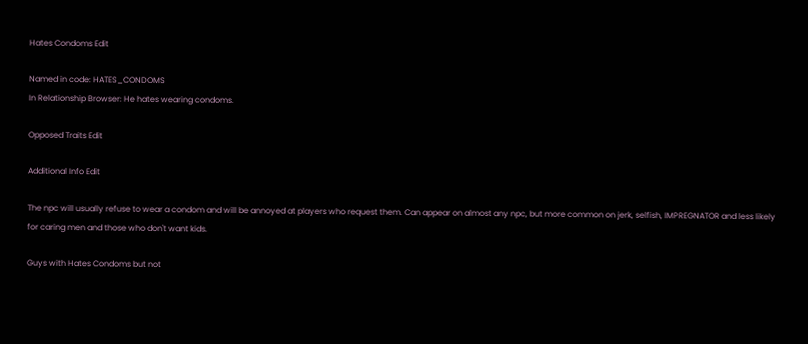Hates Condoms Edit

Named in code: HATES_CONDOMS
In Relationship Browser: He hates wearing condoms.

Opposed Traits Edit

Additional Info Edit

The npc will usually refuse to wear a condom and will be annoyed at players who request them. Can appear on almost any npc, but more common on jerk, selfish, IMPREGNATOR and less likely for caring men and those who don't want kids.

Guys with Hates Condoms but not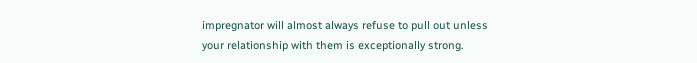impregnator will almost always refuse to pull out unless your relationship with them is exceptionally strong.